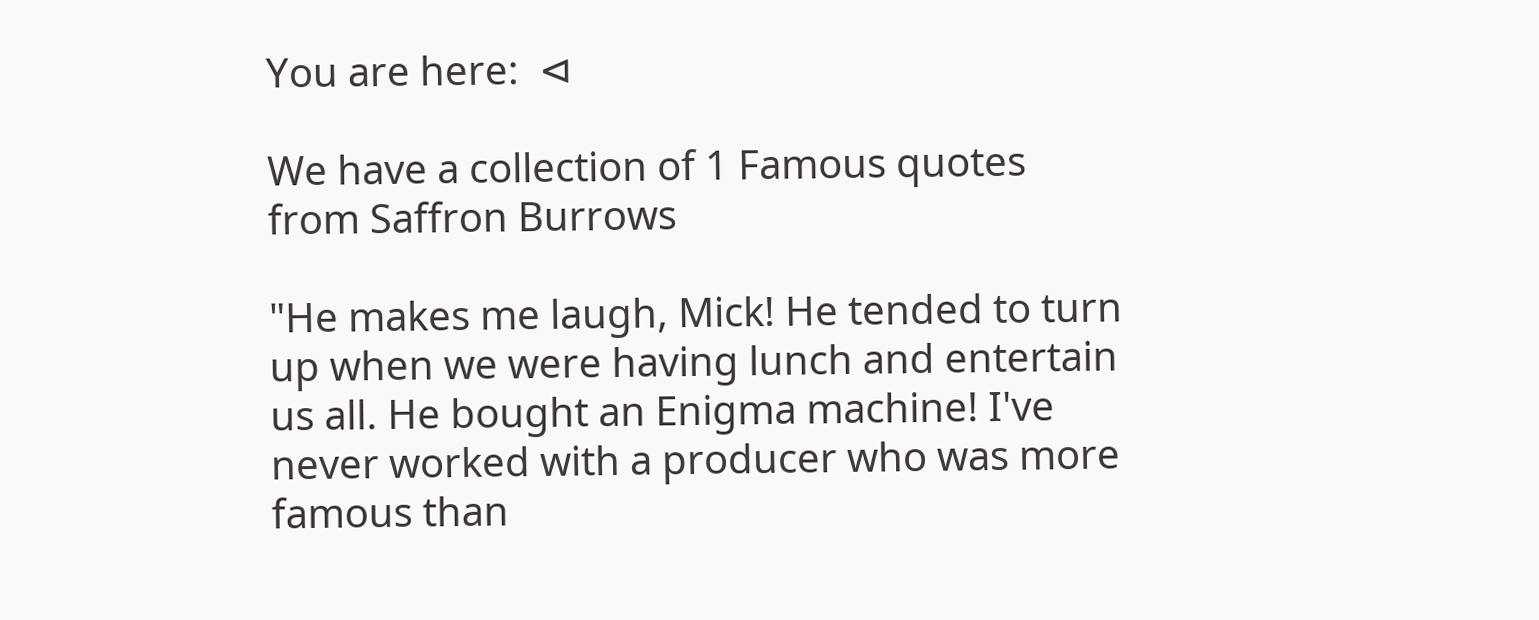You are here:  ⊲

We have a collection of 1 Famous quotes from Saffron Burrows

"He makes me laugh, Mick! He tended to turn up when we were having lunch and entertain us all. He bought an Enigma machine! I've never worked with a producer who was more famous than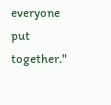everyone put together."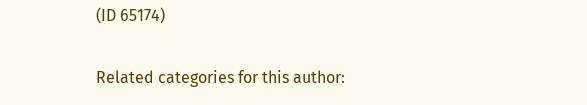(ID 65174)

Related categories for this author: